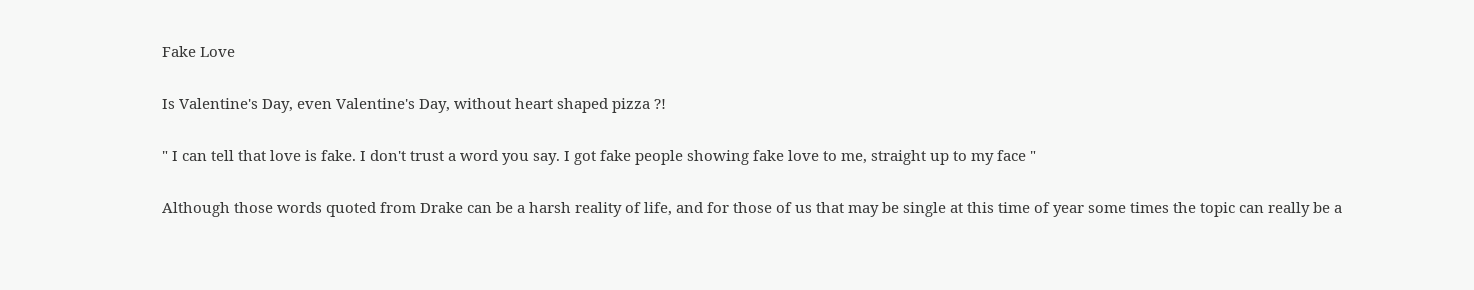Fake Love

Is Valentine's Day, even Valentine's Day, without heart shaped pizza ?!

" I can tell that love is fake. I don't trust a word you say. I got fake people showing fake love to me, straight up to my face "

Although those words quoted from Drake can be a harsh reality of life, and for those of us that may be single at this time of year some times the topic can really be a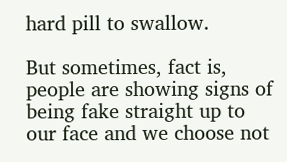hard pill to swallow.

But sometimes, fact is, people are showing signs of being fake straight up to our face and we choose not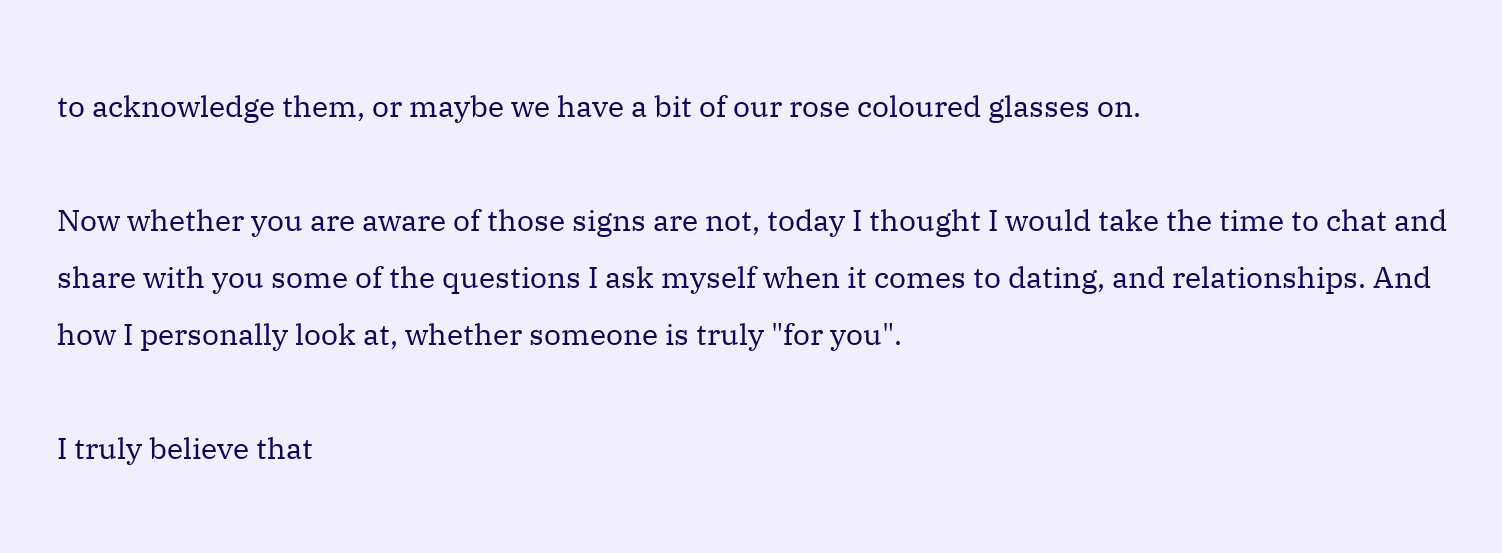to acknowledge them, or maybe we have a bit of our rose coloured glasses on.

Now whether you are aware of those signs are not, today I thought I would take the time to chat and share with you some of the questions I ask myself when it comes to dating, and relationships. And how I personally look at, whether someone is truly "for you".

I truly believe that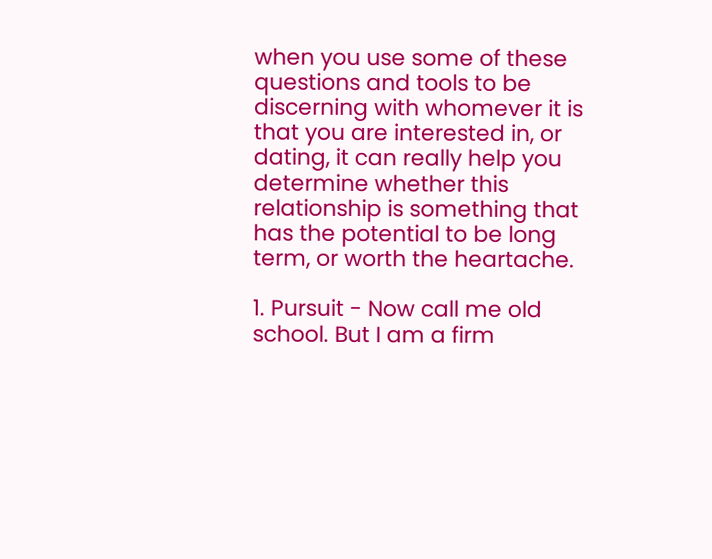when you use some of these questions and tools to be discerning with whomever it is that you are interested in, or dating, it can really help you determine whether this relationship is something that has the potential to be long term, or worth the heartache.

1. Pursuit - Now call me old school. But I am a firm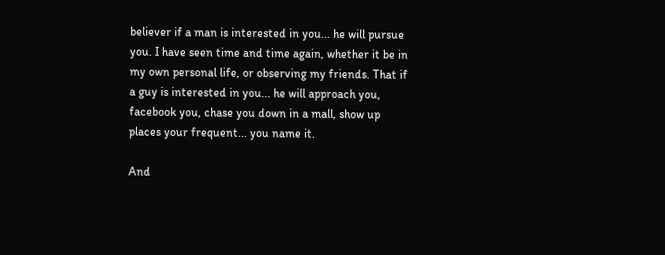believer if a man is interested in you... he will pursue you. I have seen time and time again, whether it be in my own personal life, or observing my friends. That if a guy is interested in you... he will approach you, facebook you, chase you down in a mall, show up places your frequent... you name it.

And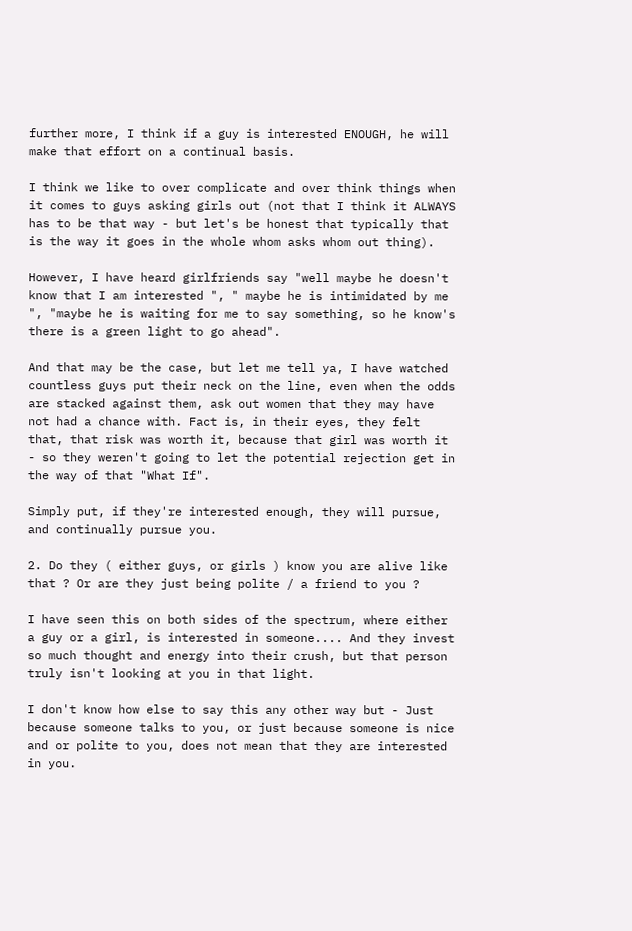further more, I think if a guy is interested ENOUGH, he will make that effort on a continual basis.

I think we like to over complicate and over think things when it comes to guys asking girls out (not that I think it ALWAYS has to be that way - but let's be honest that typically that is the way it goes in the whole whom asks whom out thing).

However, I have heard girlfriends say "well maybe he doesn't know that I am interested ", " maybe he is intimidated by me ", "maybe he is waiting for me to say something, so he know's there is a green light to go ahead".

And that may be the case, but let me tell ya, I have watched countless guys put their neck on the line, even when the odds are stacked against them, ask out women that they may have not had a chance with. Fact is, in their eyes, they felt that, that risk was worth it, because that girl was worth it - so they weren't going to let the potential rejection get in the way of that "What If".

Simply put, if they're interested enough, they will pursue, and continually pursue you.

2. Do they ( either guys, or girls ) know you are alive like that ? Or are they just being polite / a friend to you ?

I have seen this on both sides of the spectrum, where either a guy or a girl, is interested in someone.... And they invest so much thought and energy into their crush, but that person truly isn't looking at you in that light.

I don't know how else to say this any other way but - Just because someone talks to you, or just because someone is nice and or polite to you, does not mean that they are interested in you.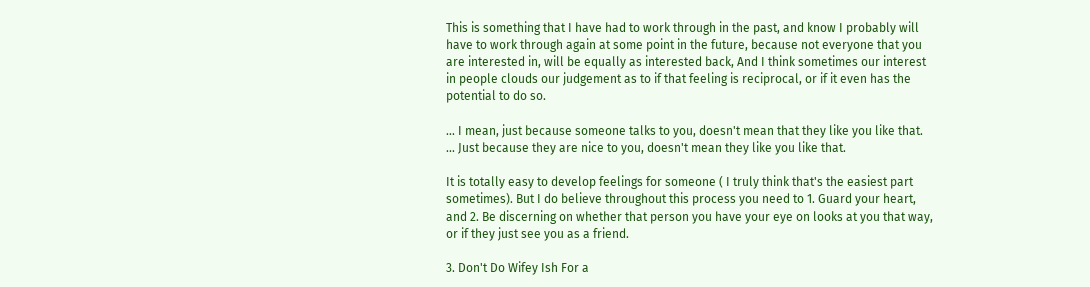This is something that I have had to work through in the past, and know I probably will have to work through again at some point in the future, because not everyone that you are interested in, will be equally as interested back, And I think sometimes our interest in people clouds our judgement as to if that feeling is reciprocal, or if it even has the potential to do so.

... I mean, just because someone talks to you, doesn't mean that they like you like that.
... Just because they are nice to you, doesn't mean they like you like that.

It is totally easy to develop feelings for someone ( I truly think that's the easiest part sometimes). But I do believe throughout this process you need to 1. Guard your heart, and 2. Be discerning on whether that person you have your eye on looks at you that way, or if they just see you as a friend.

3. Don't Do Wifey Ish For a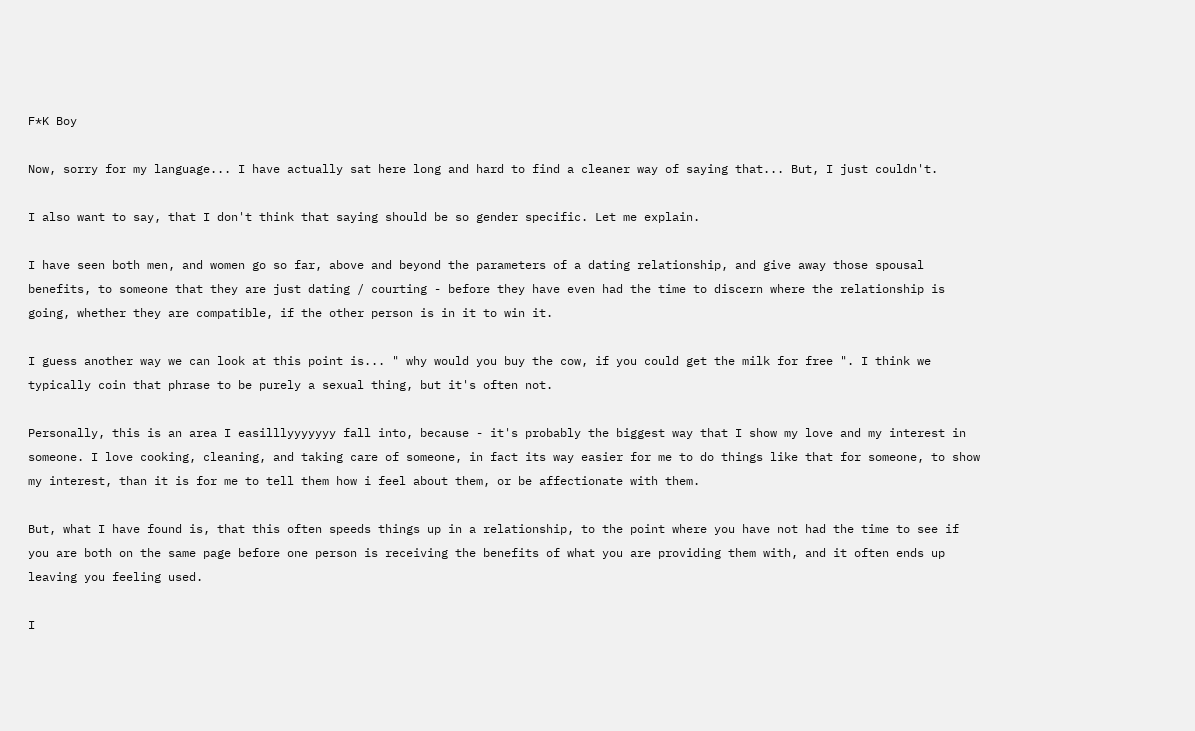F*K Boy

Now, sorry for my language... I have actually sat here long and hard to find a cleaner way of saying that... But, I just couldn't.

I also want to say, that I don't think that saying should be so gender specific. Let me explain.

I have seen both men, and women go so far, above and beyond the parameters of a dating relationship, and give away those spousal benefits, to someone that they are just dating / courting - before they have even had the time to discern where the relationship is going, whether they are compatible, if the other person is in it to win it.

I guess another way we can look at this point is... " why would you buy the cow, if you could get the milk for free ". I think we typically coin that phrase to be purely a sexual thing, but it's often not.

Personally, this is an area I easilllyyyyyyy fall into, because - it's probably the biggest way that I show my love and my interest in someone. I love cooking, cleaning, and taking care of someone, in fact its way easier for me to do things like that for someone, to show my interest, than it is for me to tell them how i feel about them, or be affectionate with them.

But, what I have found is, that this often speeds things up in a relationship, to the point where you have not had the time to see if you are both on the same page before one person is receiving the benefits of what you are providing them with, and it often ends up leaving you feeling used.

I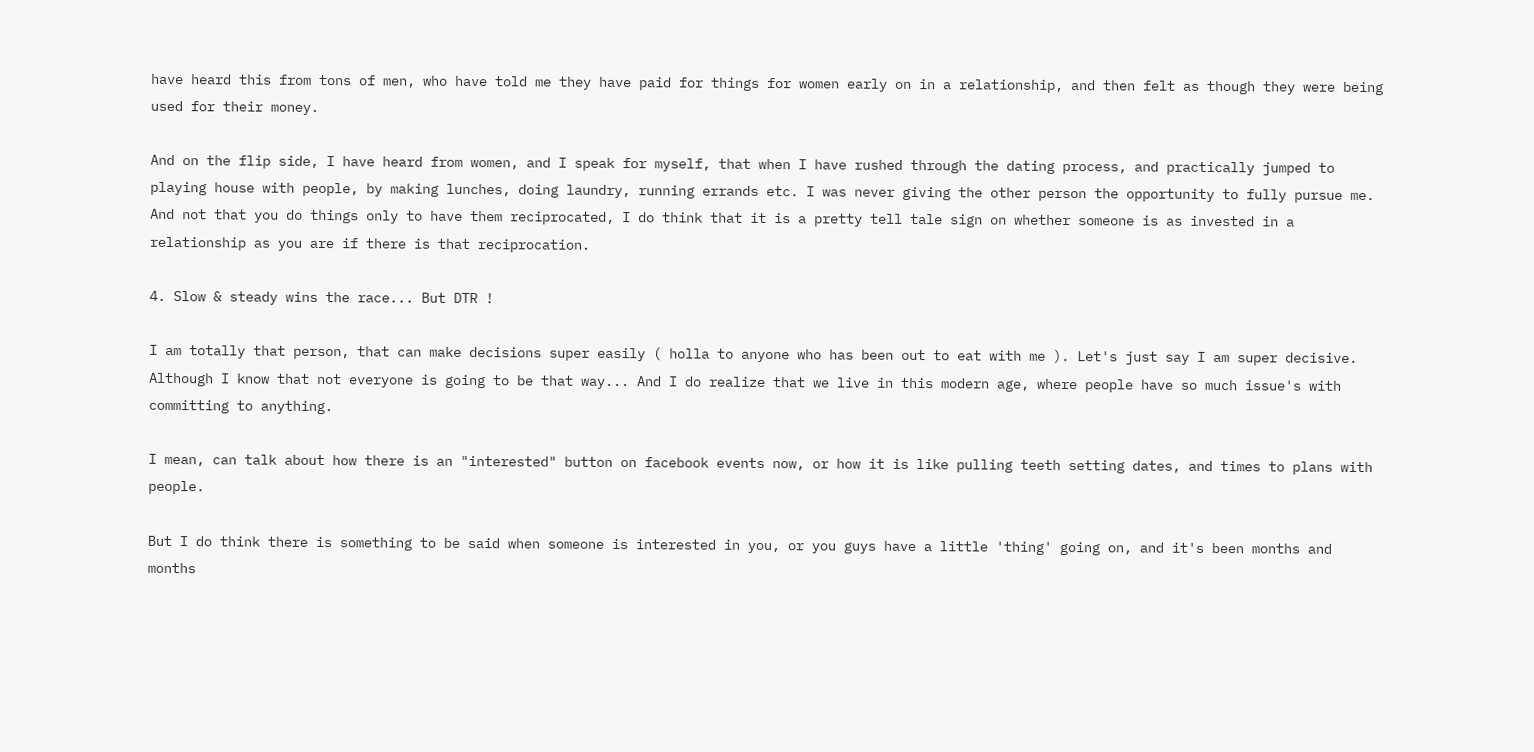have heard this from tons of men, who have told me they have paid for things for women early on in a relationship, and then felt as though they were being used for their money.

And on the flip side, I have heard from women, and I speak for myself, that when I have rushed through the dating process, and practically jumped to playing house with people, by making lunches, doing laundry, running errands etc. I was never giving the other person the opportunity to fully pursue me. And not that you do things only to have them reciprocated, I do think that it is a pretty tell tale sign on whether someone is as invested in a relationship as you are if there is that reciprocation.

4. Slow & steady wins the race... But DTR !

I am totally that person, that can make decisions super easily ( holla to anyone who has been out to eat with me ). Let's just say I am super decisive. Although I know that not everyone is going to be that way... And I do realize that we live in this modern age, where people have so much issue's with committing to anything.

I mean, can talk about how there is an "interested" button on facebook events now, or how it is like pulling teeth setting dates, and times to plans with people.

But I do think there is something to be said when someone is interested in you, or you guys have a little 'thing' going on, and it's been months and months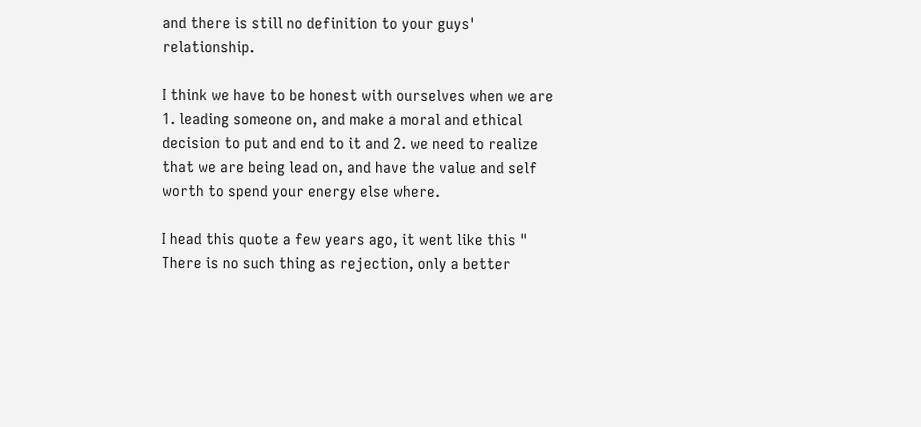and there is still no definition to your guys' relationship.

I think we have to be honest with ourselves when we are 1. leading someone on, and make a moral and ethical decision to put and end to it and 2. we need to realize that we are being lead on, and have the value and self worth to spend your energy else where.

I head this quote a few years ago, it went like this " There is no such thing as rejection, only a better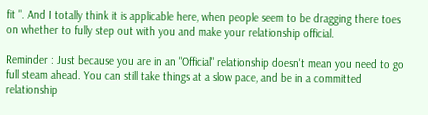fit ". And I totally think it is applicable here, when people seem to be dragging there toes on whether to fully step out with you and make your relationship official.

Reminder : Just because you are in an "Official" relationship doesn't mean you need to go full steam ahead. You can still take things at a slow pace, and be in a committed relationship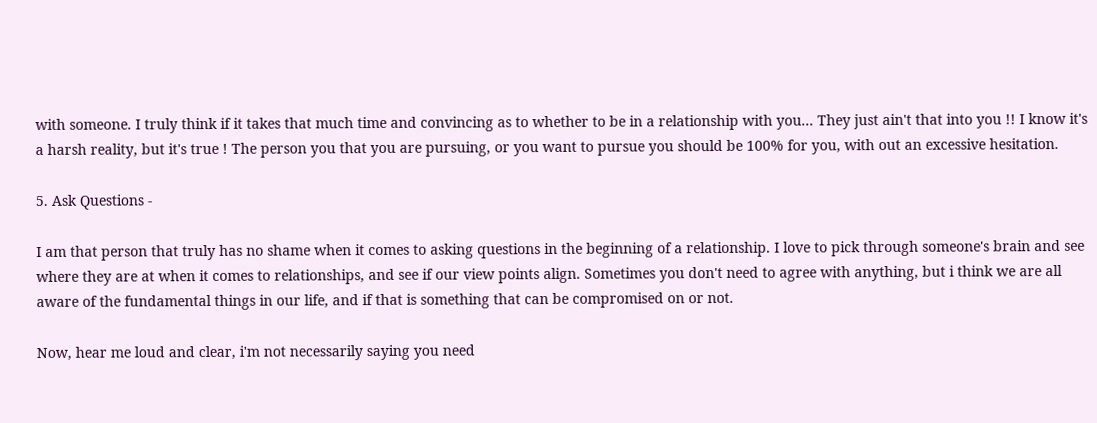with someone. I truly think if it takes that much time and convincing as to whether to be in a relationship with you... They just ain't that into you !! I know it's a harsh reality, but it's true ! The person you that you are pursuing, or you want to pursue you should be 100% for you, with out an excessive hesitation.

5. Ask Questions -

I am that person that truly has no shame when it comes to asking questions in the beginning of a relationship. I love to pick through someone's brain and see where they are at when it comes to relationships, and see if our view points align. Sometimes you don't need to agree with anything, but i think we are all aware of the fundamental things in our life, and if that is something that can be compromised on or not.

Now, hear me loud and clear, i'm not necessarily saying you need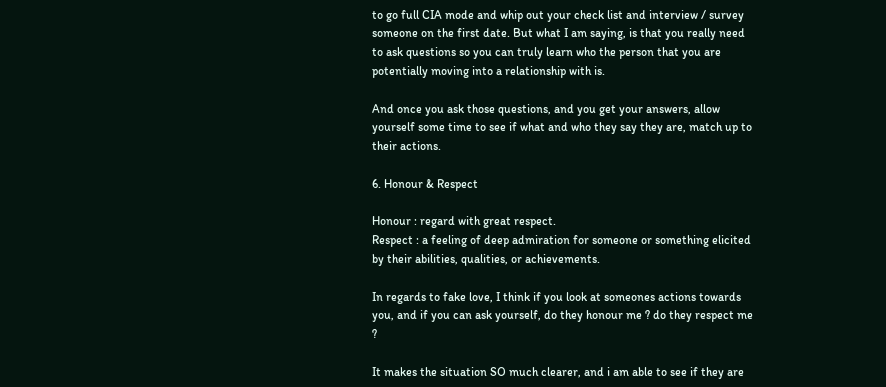to go full CIA mode and whip out your check list and interview / survey someone on the first date. But what I am saying, is that you really need to ask questions so you can truly learn who the person that you are potentially moving into a relationship with is.

And once you ask those questions, and you get your answers, allow yourself some time to see if what and who they say they are, match up to their actions.

6. Honour & Respect

Honour : regard with great respect.
Respect : a feeling of deep admiration for someone or something elicited by their abilities, qualities, or achievements.

In regards to fake love, I think if you look at someones actions towards you, and if you can ask yourself, do they honour me ? do they respect me ?

It makes the situation SO much clearer, and i am able to see if they are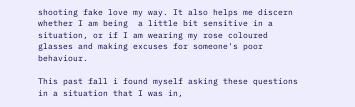shooting fake love my way. It also helps me discern whether I am being  a little bit sensitive in a situation, or if I am wearing my rose coloured glasses and making excuses for someone's poor behaviour.

This past fall i found myself asking these questions in a situation that I was in,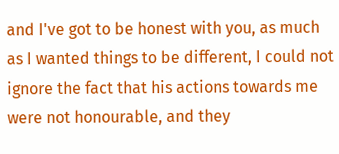and I've got to be honest with you, as much as I wanted things to be different, I could not ignore the fact that his actions towards me were not honourable, and they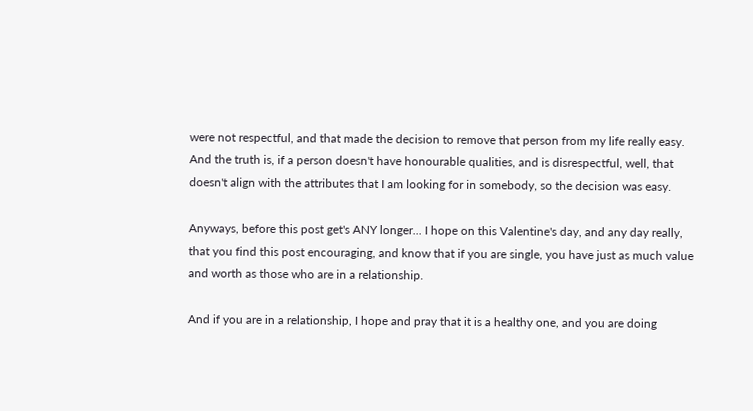were not respectful, and that made the decision to remove that person from my life really easy. And the truth is, if a person doesn't have honourable qualities, and is disrespectful, well, that doesn't align with the attributes that I am looking for in somebody, so the decision was easy.

Anyways, before this post get's ANY longer... I hope on this Valentine's day, and any day really, that you find this post encouraging, and know that if you are single, you have just as much value and worth as those who are in a relationship.

And if you are in a relationship, I hope and pray that it is a healthy one, and you are doing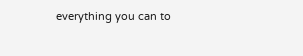everything you can to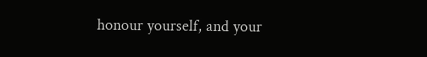honour yourself, and your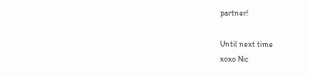partner!

Until next time
xoxo Nic